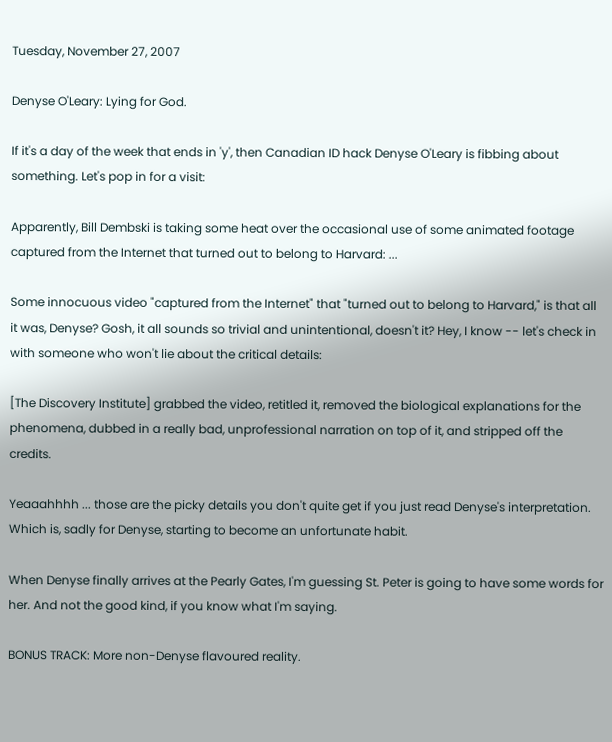Tuesday, November 27, 2007

Denyse O'Leary: Lying for God.

If it's a day of the week that ends in 'y', then Canadian ID hack Denyse O'Leary is fibbing about something. Let's pop in for a visit:

Apparently, Bill Dembski is taking some heat over the occasional use of some animated footage captured from the Internet that turned out to belong to Harvard: ...

Some innocuous video "captured from the Internet" that "turned out to belong to Harvard," is that all it was, Denyse? Gosh, it all sounds so trivial and unintentional, doesn't it? Hey, I know -- let's check in with someone who won't lie about the critical details:

[The Discovery Institute] grabbed the video, retitled it, removed the biological explanations for the phenomena, dubbed in a really bad, unprofessional narration on top of it, and stripped off the credits.

Yeaaahhhh ... those are the picky details you don't quite get if you just read Denyse's interpretation. Which is, sadly for Denyse, starting to become an unfortunate habit.

When Denyse finally arrives at the Pearly Gates, I'm guessing St. Peter is going to have some words for her. And not the good kind, if you know what I'm saying.

BONUS TRACK: More non-Denyse flavoured reality.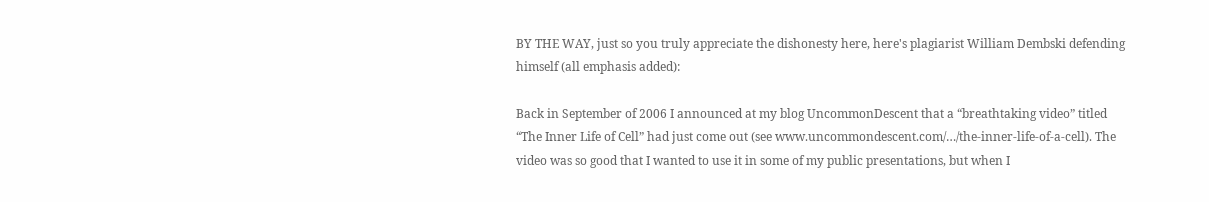BY THE WAY, just so you truly appreciate the dishonesty here, here's plagiarist William Dembski defending himself (all emphasis added):

Back in September of 2006 I announced at my blog UncommonDescent that a “breathtaking video” titled “The Inner Life of Cell” had just come out (see www.uncommondescent.com/…/the-inner-life-of-a-cell). The video was so good that I wanted to use it in some of my public presentations, but when I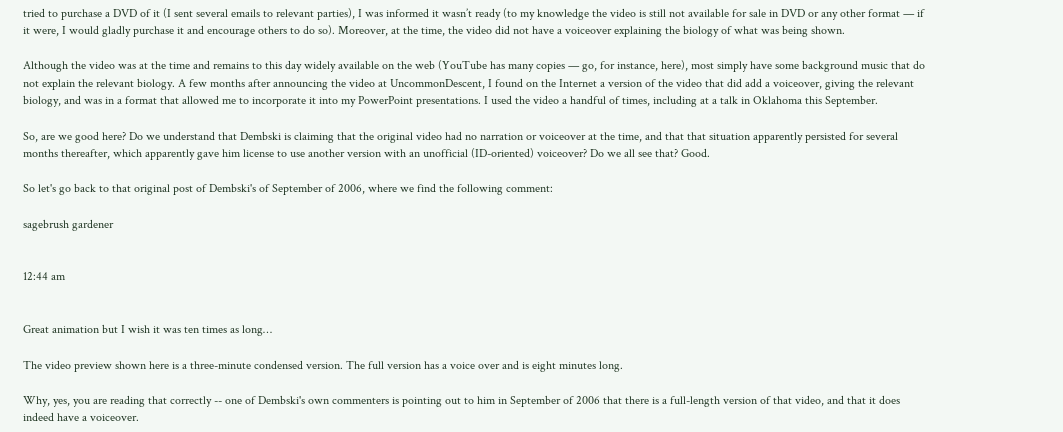tried to purchase a DVD of it (I sent several emails to relevant parties), I was informed it wasn’t ready (to my knowledge the video is still not available for sale in DVD or any other format — if it were, I would gladly purchase it and encourage others to do so). Moreover, at the time, the video did not have a voiceover explaining the biology of what was being shown.

Although the video was at the time and remains to this day widely available on the web (YouTube has many copies — go, for instance, here), most simply have some background music that do not explain the relevant biology. A few months after announcing the video at UncommonDescent, I found on the Internet a version of the video that did add a voiceover, giving the relevant biology, and was in a format that allowed me to incorporate it into my PowerPoint presentations. I used the video a handful of times, including at a talk in Oklahoma this September.

So, are we good here? Do we understand that Dembski is claiming that the original video had no narration or voiceover at the time, and that that situation apparently persisted for several months thereafter, which apparently gave him license to use another version with an unofficial (ID-oriented) voiceover? Do we all see that? Good.

So let's go back to that original post of Dembski's of September of 2006, where we find the following comment:

sagebrush gardener


12:44 am


Great animation but I wish it was ten times as long…

The video preview shown here is a three-minute condensed version. The full version has a voice over and is eight minutes long.

Why, yes, you are reading that correctly -- one of Dembski's own commenters is pointing out to him in September of 2006 that there is a full-length version of that video, and that it does indeed have a voiceover.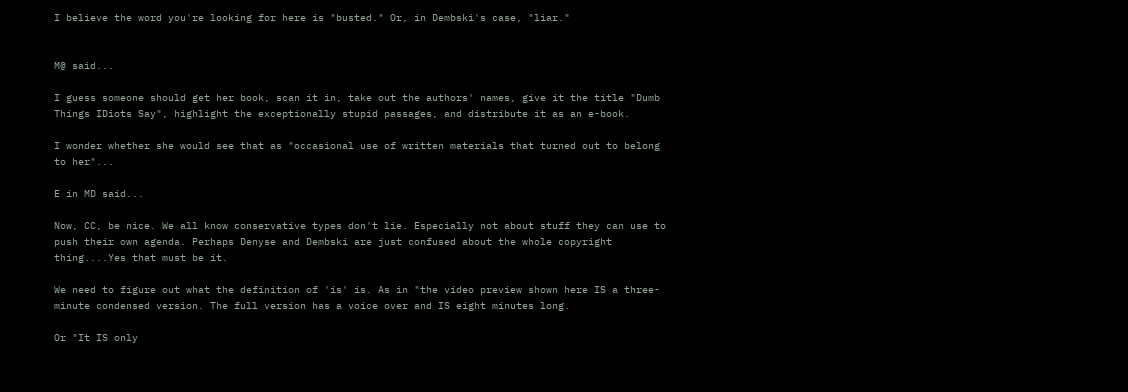I believe the word you're looking for here is "busted." Or, in Dembski's case, "liar."


M@ said...

I guess someone should get her book, scan it in, take out the authors' names, give it the title "Dumb Things IDiots Say", highlight the exceptionally stupid passages, and distribute it as an e-book.

I wonder whether she would see that as "occasional use of written materials that turned out to belong to her"...

E in MD said...

Now, CC, be nice. We all know conservative types don't lie. Especially not about stuff they can use to push their own agenda. Perhaps Denyse and Dembski are just confused about the whole copyright thing....Yes that must be it.

We need to figure out what the definition of 'is' is. As in "the video preview shown here IS a three-minute condensed version. The full version has a voice over and IS eight minutes long.

Or "It IS only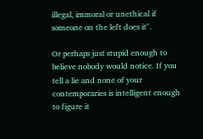illegal, immoral or unethical if someone on the left does it".

Or perhaps just stupid enough to believe nobody would notice. If you tell a lie and none of your contemporaries is intelligent enough to figure it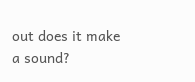out does it make a sound?